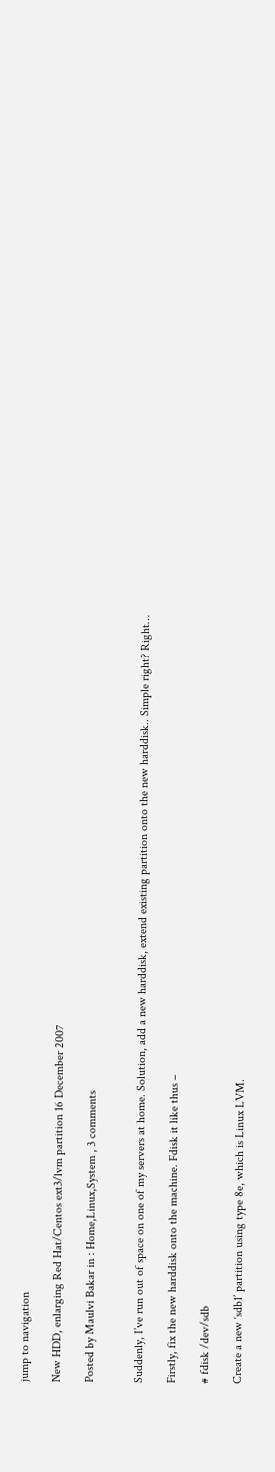jump to navigation

New HDD, enlarging Red Hat/Centos ext3/lvm partition 16 December 2007

Posted by Maulvi Bakar in : Home,Linux,System , 3 comments


Suddenly, I’ve run out of space on one of my servers at home. Solution, add a new harddisk, extend existing partition onto the new harddisk.. Simple right? Right…

Firstly, fix the new harddisk onto the machine. Fdisk it like thus –

# fdisk /dev/sdb

Create a new ‘sdb1’ partition using type 8e, which is Linux LVM.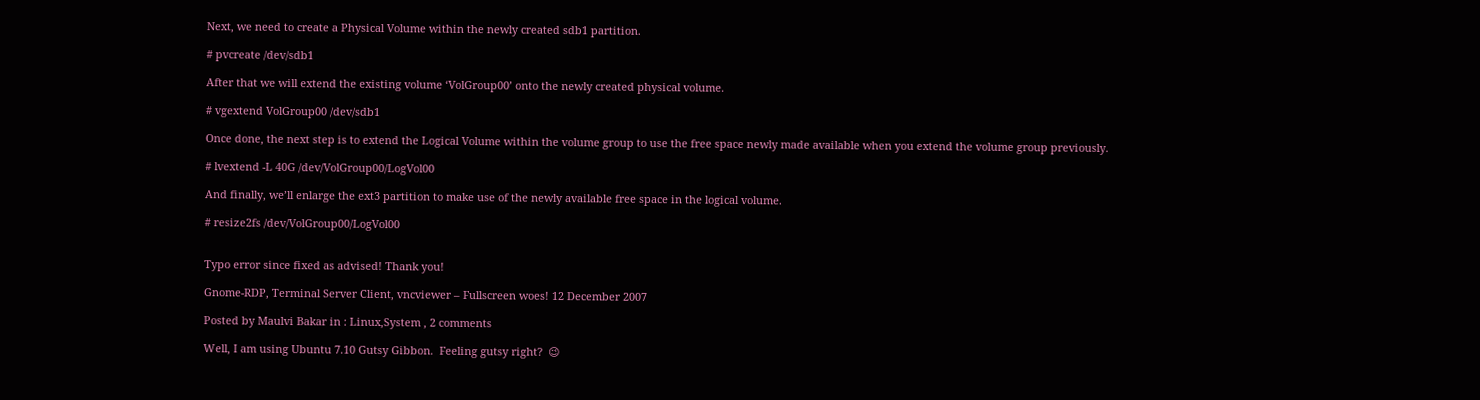Next, we need to create a Physical Volume within the newly created sdb1 partition.

# pvcreate /dev/sdb1

After that we will extend the existing volume ‘VolGroup00’ onto the newly created physical volume.

# vgextend VolGroup00 /dev/sdb1

Once done, the next step is to extend the Logical Volume within the volume group to use the free space newly made available when you extend the volume group previously.

# lvextend -L 40G /dev/VolGroup00/LogVol00

And finally, we’ll enlarge the ext3 partition to make use of the newly available free space in the logical volume.

# resize2fs /dev/VolGroup00/LogVol00


Typo error since fixed as advised! Thank you!

Gnome-RDP, Terminal Server Client, vncviewer – Fullscreen woes! 12 December 2007

Posted by Maulvi Bakar in : Linux,System , 2 comments

Well, I am using Ubuntu 7.10 Gutsy Gibbon.  Feeling gutsy right?  😉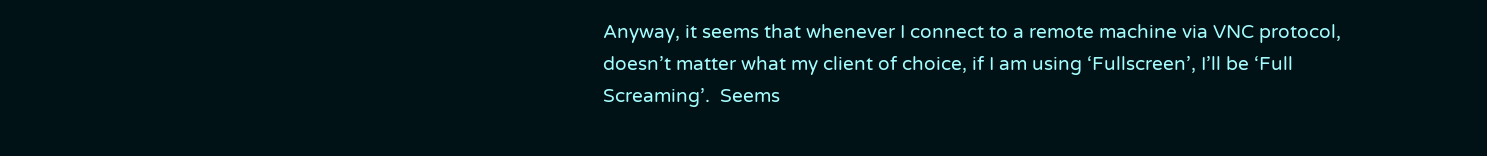Anyway, it seems that whenever I connect to a remote machine via VNC protocol, doesn’t matter what my client of choice, if I am using ‘Fullscreen’, I’ll be ‘Full Screaming’.  Seems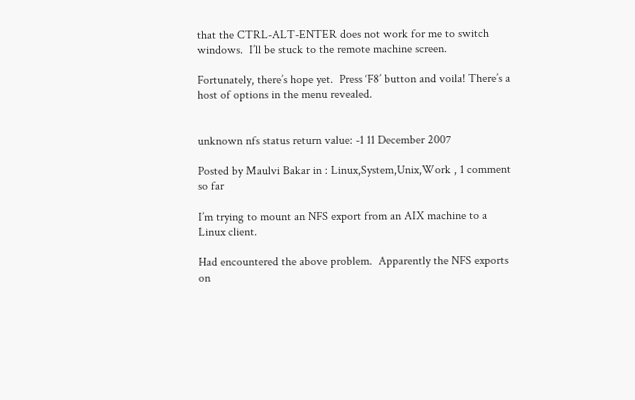that the CTRL-ALT-ENTER does not work for me to switch windows.  I’ll be stuck to the remote machine screen.

Fortunately, there’s hope yet.  Press ‘F8’ button and voila! There’s a host of options in the menu revealed.


unknown nfs status return value: -1 11 December 2007

Posted by Maulvi Bakar in : Linux,System,Unix,Work , 1 comment so far

I’m trying to mount an NFS export from an AIX machine to a Linux client.

Had encountered the above problem.  Apparently the NFS exports on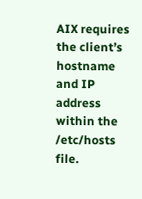AIX requires the client’s hostname and IP address within the /etc/hosts file.